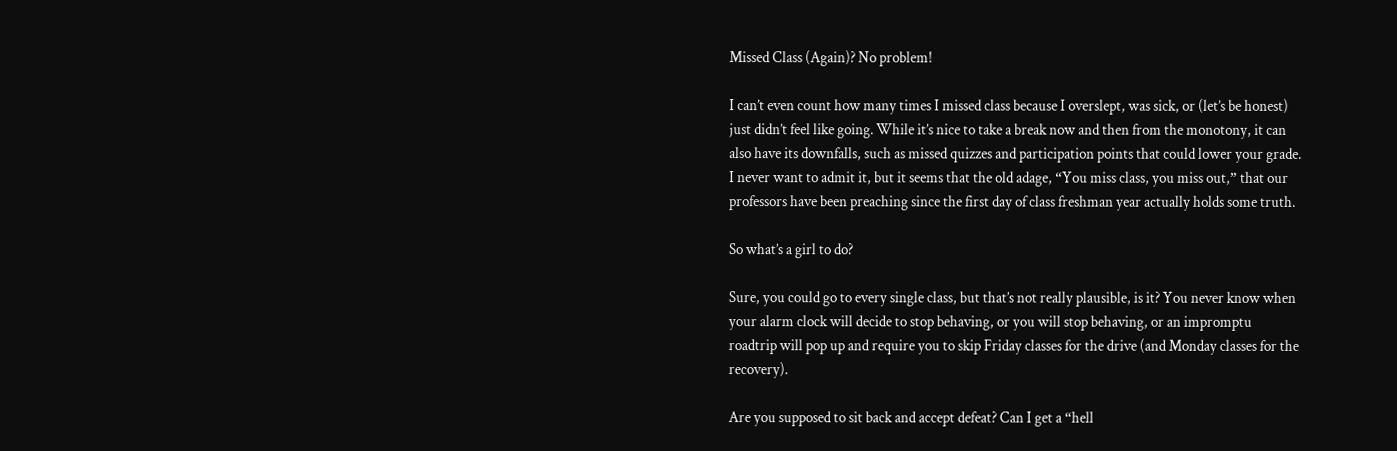Missed Class (Again)? No problem!

I can’t even count how many times I missed class because I overslept, was sick, or (let’s be honest) just didn’t feel like going. While it’s nice to take a break now and then from the monotony, it can also have its downfalls, such as missed quizzes and participation points that could lower your grade. I never want to admit it, but it seems that the old adage, “You miss class, you miss out,” that our professors have been preaching since the first day of class freshman year actually holds some truth.

So what’s a girl to do?

Sure, you could go to every single class, but that’s not really plausible, is it? You never know when your alarm clock will decide to stop behaving, or you will stop behaving, or an impromptu roadtrip will pop up and require you to skip Friday classes for the drive (and Monday classes for the recovery).

Are you supposed to sit back and accept defeat? Can I get a “hell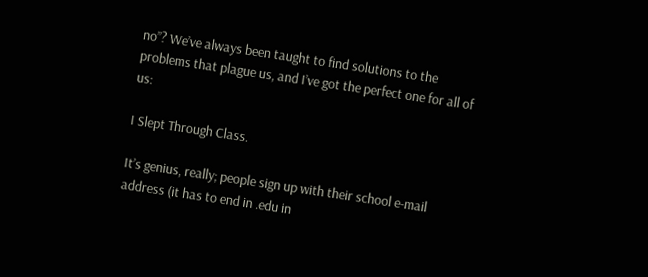no”? We’ve always been taught to find solutions to the problems that plague us, and I’ve got the perfect one for all of us:

I Slept Through Class.

It’s genius, really; people sign up with their school e-mail address (it has to end in .edu in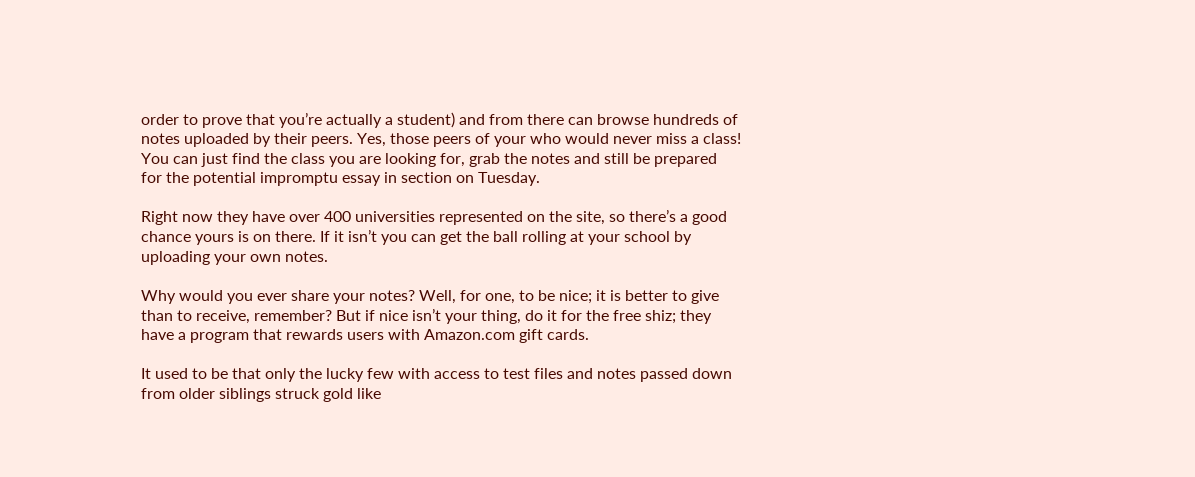order to prove that you’re actually a student) and from there can browse hundreds of notes uploaded by their peers. Yes, those peers of your who would never miss a class! You can just find the class you are looking for, grab the notes and still be prepared for the potential impromptu essay in section on Tuesday.

Right now they have over 400 universities represented on the site, so there’s a good chance yours is on there. If it isn’t you can get the ball rolling at your school by uploading your own notes.

Why would you ever share your notes? Well, for one, to be nice; it is better to give than to receive, remember? But if nice isn’t your thing, do it for the free shiz; they have a program that rewards users with Amazon.com gift cards.

It used to be that only the lucky few with access to test files and notes passed down from older siblings struck gold like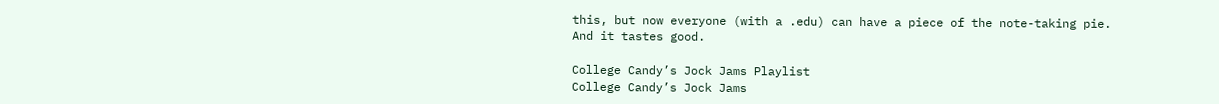this, but now everyone (with a .edu) can have a piece of the note-taking pie. And it tastes good.

College Candy’s Jock Jams Playlist
College Candy’s Jock Jams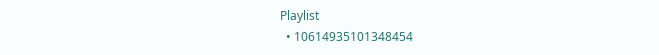Playlist
  • 10614935101348454